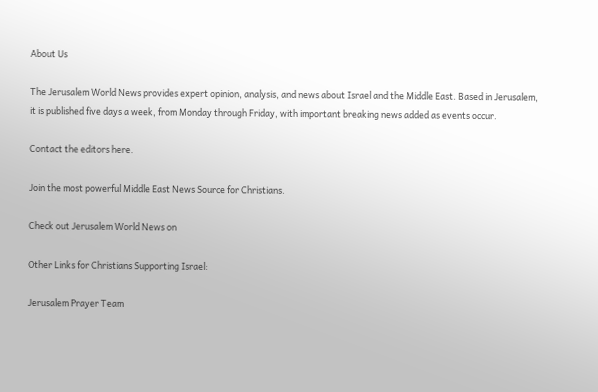About Us

The Jerusalem World News provides expert opinion, analysis, and news about Israel and the Middle East. Based in Jerusalem, it is published five days a week, from Monday through Friday, with important breaking news added as events occur.

Contact the editors here.

Join the most powerful Middle East News Source for Christians.

Check out Jerusalem World News on

Other Links for Christians Supporting Israel:

Jerusalem Prayer Team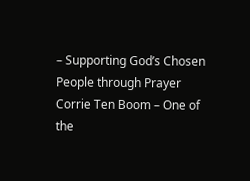– Supporting God’s Chosen People through Prayer
Corrie Ten Boom – One of the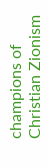champions of Christian Zionism